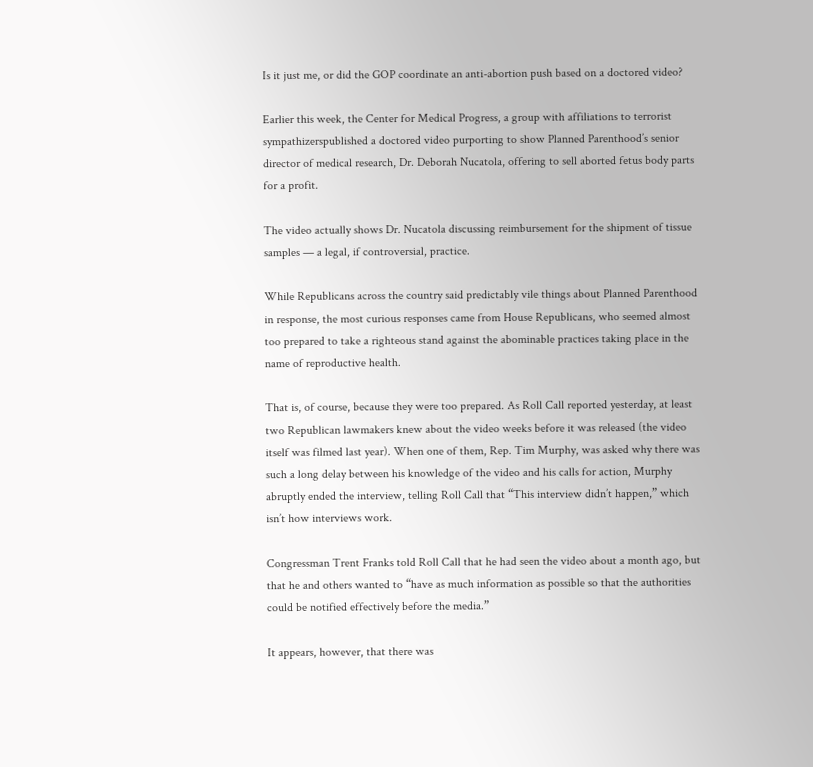Is it just me, or did the GOP coordinate an anti-abortion push based on a doctored video?

Earlier this week, the Center for Medical Progress, a group with affiliations to terrorist sympathizerspublished a doctored video purporting to show Planned Parenthood’s senior director of medical research, Dr. Deborah Nucatola, offering to sell aborted fetus body parts for a profit.

The video actually shows Dr. Nucatola discussing reimbursement for the shipment of tissue samples — a legal, if controversial, practice.

While Republicans across the country said predictably vile things about Planned Parenthood in response, the most curious responses came from House Republicans, who seemed almost too prepared to take a righteous stand against the abominable practices taking place in the name of reproductive health.

That is, of course, because they were too prepared. As Roll Call reported yesterday, at least two Republican lawmakers knew about the video weeks before it was released (the video itself was filmed last year). When one of them, Rep. Tim Murphy, was asked why there was such a long delay between his knowledge of the video and his calls for action, Murphy abruptly ended the interview, telling Roll Call that “This interview didn’t happen,” which isn’t how interviews work.

Congressman Trent Franks told Roll Call that he had seen the video about a month ago, but that he and others wanted to “have as much information as possible so that the authorities could be notified effectively before the media.”

It appears, however, that there was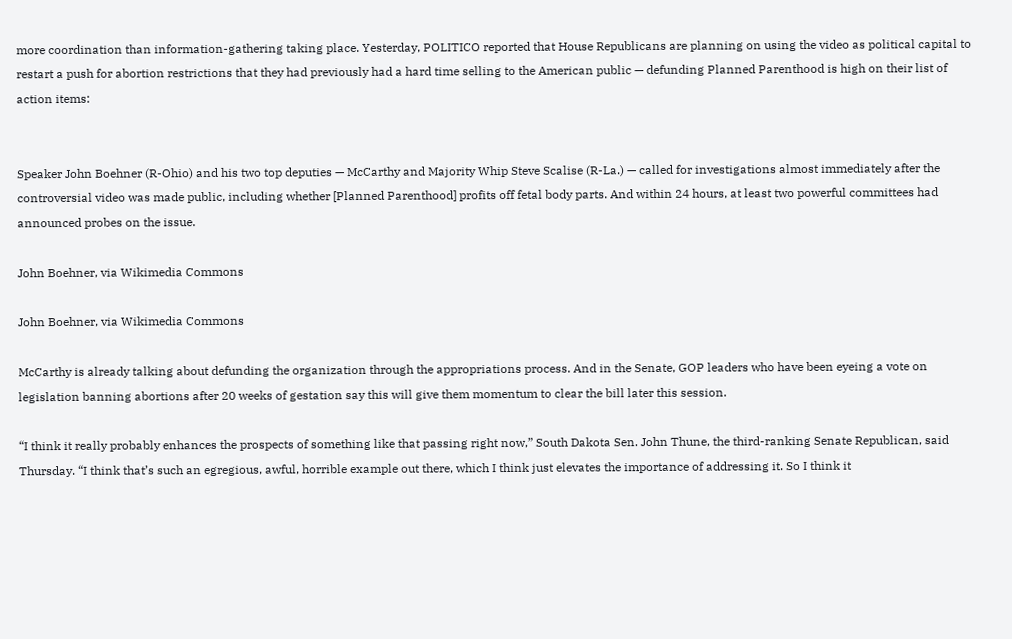more coordination than information-gathering taking place. Yesterday, POLITICO reported that House Republicans are planning on using the video as political capital to restart a push for abortion restrictions that they had previously had a hard time selling to the American public — defunding Planned Parenthood is high on their list of action items:


Speaker John Boehner (R-Ohio) and his two top deputies — McCarthy and Majority Whip Steve Scalise (R-La.) — called for investigations almost immediately after the controversial video was made public, including whether [Planned Parenthood] profits off fetal body parts. And within 24 hours, at least two powerful committees had announced probes on the issue.

John Boehner, via Wikimedia Commons

John Boehner, via Wikimedia Commons

McCarthy is already talking about defunding the organization through the appropriations process. And in the Senate, GOP leaders who have been eyeing a vote on legislation banning abortions after 20 weeks of gestation say this will give them momentum to clear the bill later this session.

“I think it really probably enhances the prospects of something like that passing right now,” South Dakota Sen. John Thune, the third-ranking Senate Republican, said Thursday. “I think that’s such an egregious, awful, horrible example out there, which I think just elevates the importance of addressing it. So I think it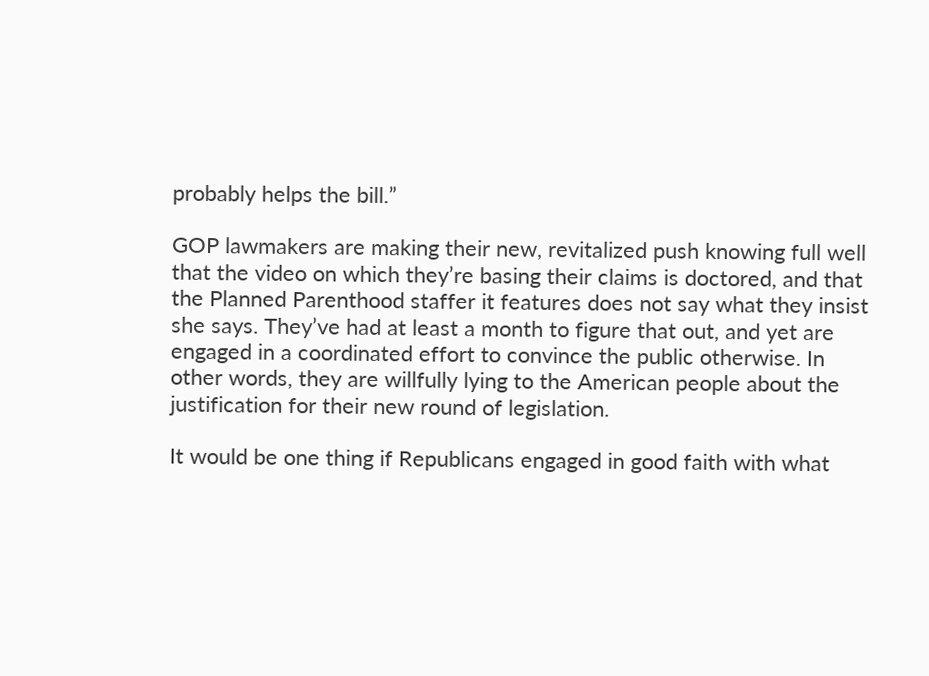probably helps the bill.”

GOP lawmakers are making their new, revitalized push knowing full well that the video on which they’re basing their claims is doctored, and that the Planned Parenthood staffer it features does not say what they insist she says. They’ve had at least a month to figure that out, and yet are engaged in a coordinated effort to convince the public otherwise. In other words, they are willfully lying to the American people about the justification for their new round of legislation.

It would be one thing if Republicans engaged in good faith with what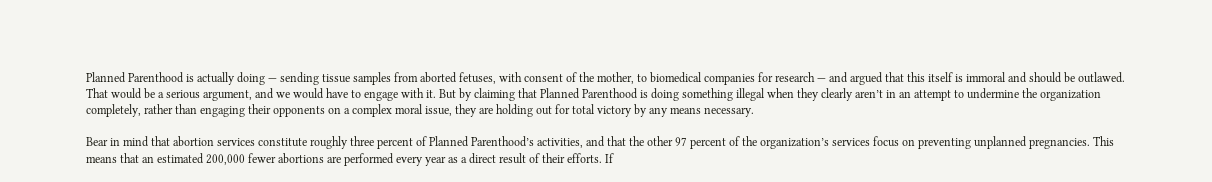Planned Parenthood is actually doing — sending tissue samples from aborted fetuses, with consent of the mother, to biomedical companies for research — and argued that this itself is immoral and should be outlawed. That would be a serious argument, and we would have to engage with it. But by claiming that Planned Parenthood is doing something illegal when they clearly aren’t in an attempt to undermine the organization completely, rather than engaging their opponents on a complex moral issue, they are holding out for total victory by any means necessary.

Bear in mind that abortion services constitute roughly three percent of Planned Parenthood’s activities, and that the other 97 percent of the organization’s services focus on preventing unplanned pregnancies. This means that an estimated 200,000 fewer abortions are performed every year as a direct result of their efforts. If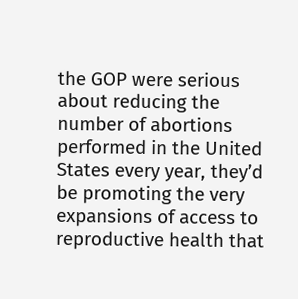the GOP were serious about reducing the number of abortions performed in the United States every year, they’d be promoting the very expansions of access to reproductive health that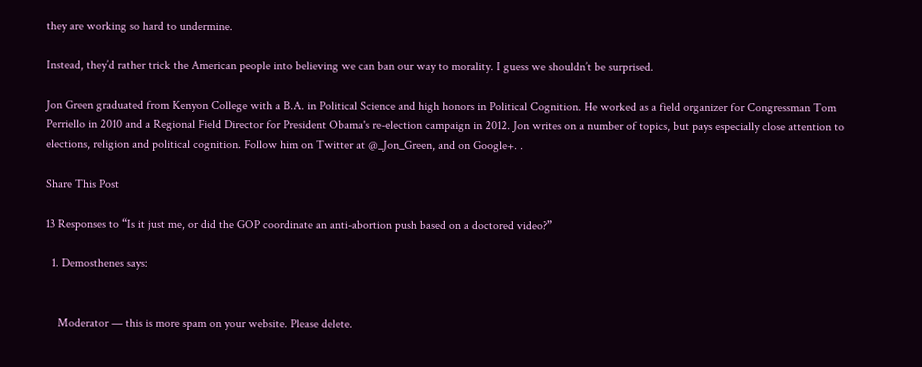they are working so hard to undermine.

Instead, they’d rather trick the American people into believing we can ban our way to morality. I guess we shouldn’t be surprised.

Jon Green graduated from Kenyon College with a B.A. in Political Science and high honors in Political Cognition. He worked as a field organizer for Congressman Tom Perriello in 2010 and a Regional Field Director for President Obama's re-election campaign in 2012. Jon writes on a number of topics, but pays especially close attention to elections, religion and political cognition. Follow him on Twitter at @_Jon_Green, and on Google+. .

Share This Post

13 Responses to “Is it just me, or did the GOP coordinate an anti-abortion push based on a doctored video?”

  1. Demosthenes says:


    Moderator — this is more spam on your website. Please delete.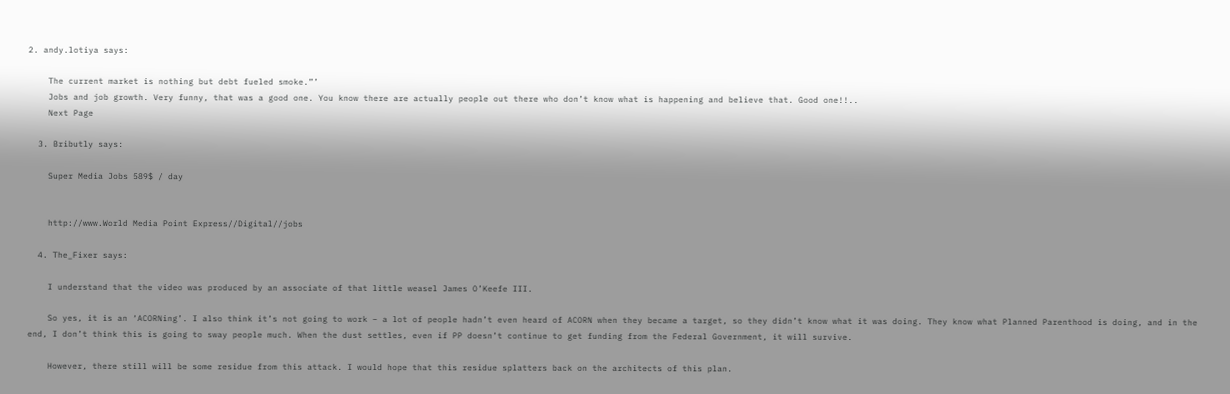2. andy.lotiya says:

    The current market is nothing but debt fueled smoke.”’
    Jobs and job growth. Very funny, that was a good one. You know there are actually people out there who don’t know what is happening and believe that. Good one!!..
    Next Page

  3. Bributly says:

    Super Media Jobs 589$ / day


    http://www.World Media Point Express//Digital//jobs

  4. The_Fixer says:

    I understand that the video was produced by an associate of that little weasel James O’Keefe III.

    So yes, it is an ‘ACORNing’. I also think it’s not going to work – a lot of people hadn’t even heard of ACORN when they became a target, so they didn’t know what it was doing. They know what Planned Parenthood is doing, and in the end, I don’t think this is going to sway people much. When the dust settles, even if PP doesn’t continue to get funding from the Federal Government, it will survive.

    However, there still will be some residue from this attack. I would hope that this residue splatters back on the architects of this plan.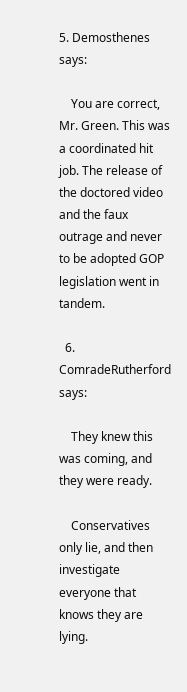5. Demosthenes says:

    You are correct, Mr. Green. This was a coordinated hit job. The release of the doctored video and the faux outrage and never to be adopted GOP legislation went in tandem.

  6. ComradeRutherford says:

    They knew this was coming, and they were ready.

    Conservatives only lie, and then investigate everyone that knows they are lying.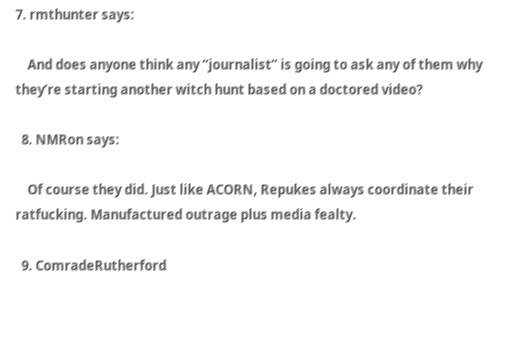7. rmthunter says:

    And does anyone think any “journalist” is going to ask any of them why they’re starting another witch hunt based on a doctored video?

  8. NMRon says:

    Of course they did. Just like ACORN, Repukes always coordinate their ratfucking. Manufactured outrage plus media fealty.

  9. ComradeRutherford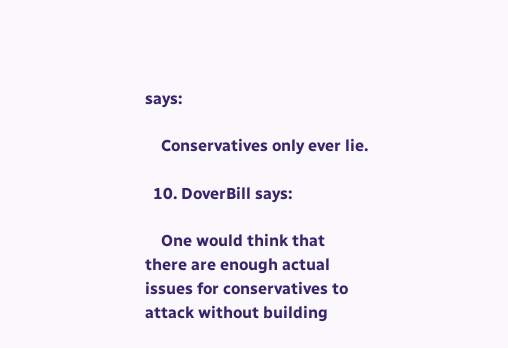says:

    Conservatives only ever lie.

  10. DoverBill says:

    One would think that there are enough actual issues for conservatives to attack without building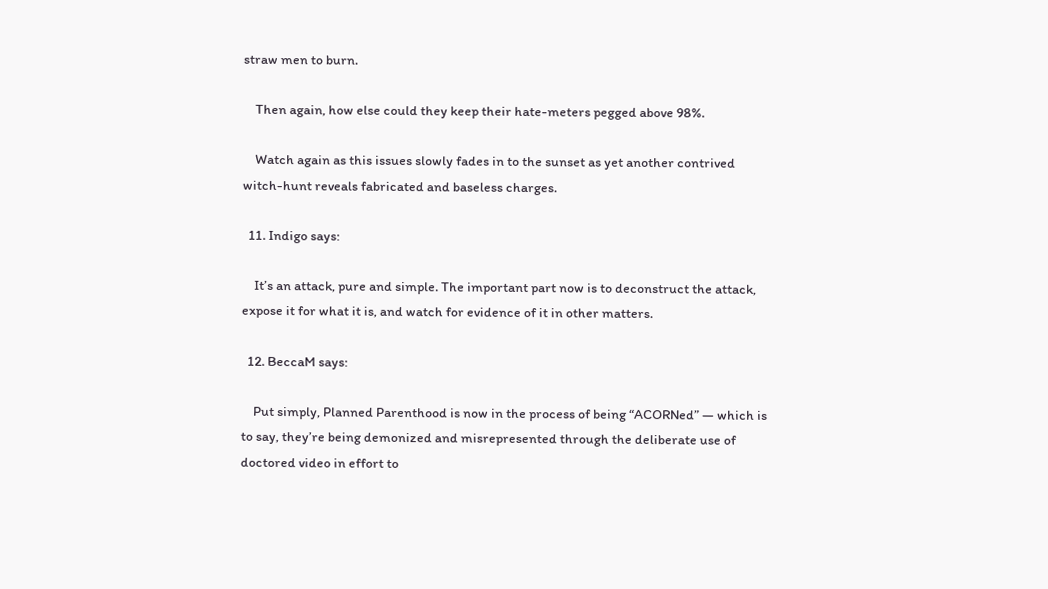straw men to burn.

    Then again, how else could they keep their hate-meters pegged above 98%.

    Watch again as this issues slowly fades in to the sunset as yet another contrived witch-hunt reveals fabricated and baseless charges.

  11. Indigo says:

    It’s an attack, pure and simple. The important part now is to deconstruct the attack, expose it for what it is, and watch for evidence of it in other matters.

  12. BeccaM says:

    Put simply, Planned Parenthood is now in the process of being “ACORNed” — which is to say, they’re being demonized and misrepresented through the deliberate use of doctored video in effort to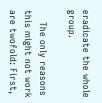eradicate the whole group.

    The only reasons this might not work are twofold: First,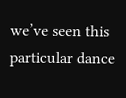we’ve seen this particular dance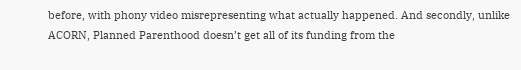before, with phony video misrepresenting what actually happened. And secondly, unlike ACORN, Planned Parenthood doesn’t get all of its funding from the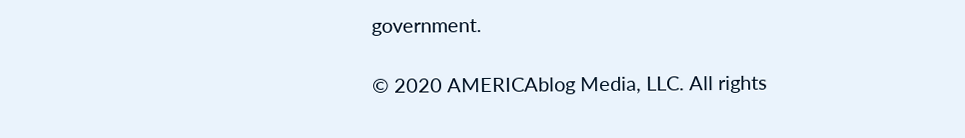government.

© 2020 AMERICAblog Media, LLC. All rights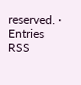reserved. · Entries RSS